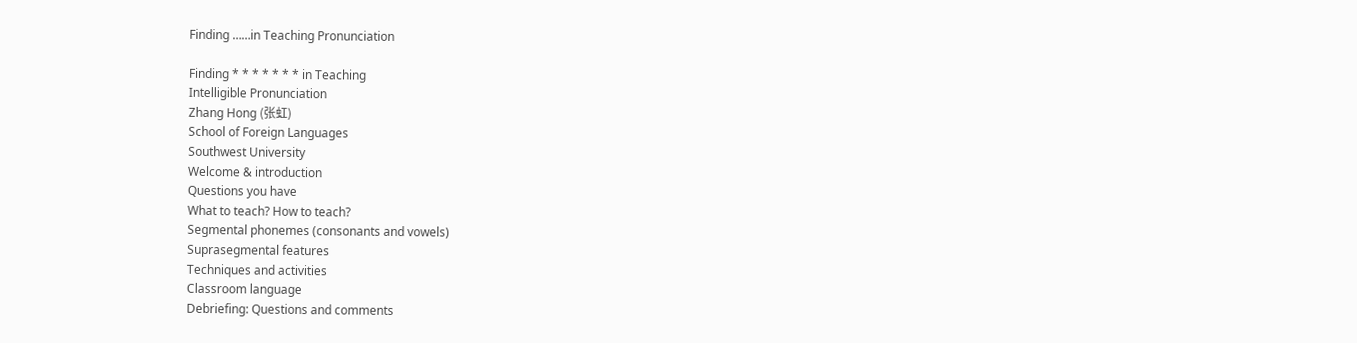Finding ……in Teaching Pronunciation

Finding * * * * * * * in Teaching
Intelligible Pronunciation
Zhang Hong (张虹)
School of Foreign Languages
Southwest University
Welcome & introduction
Questions you have
What to teach? How to teach?
Segmental phonemes (consonants and vowels)
Suprasegmental features
Techniques and activities
Classroom language
Debriefing: Questions and comments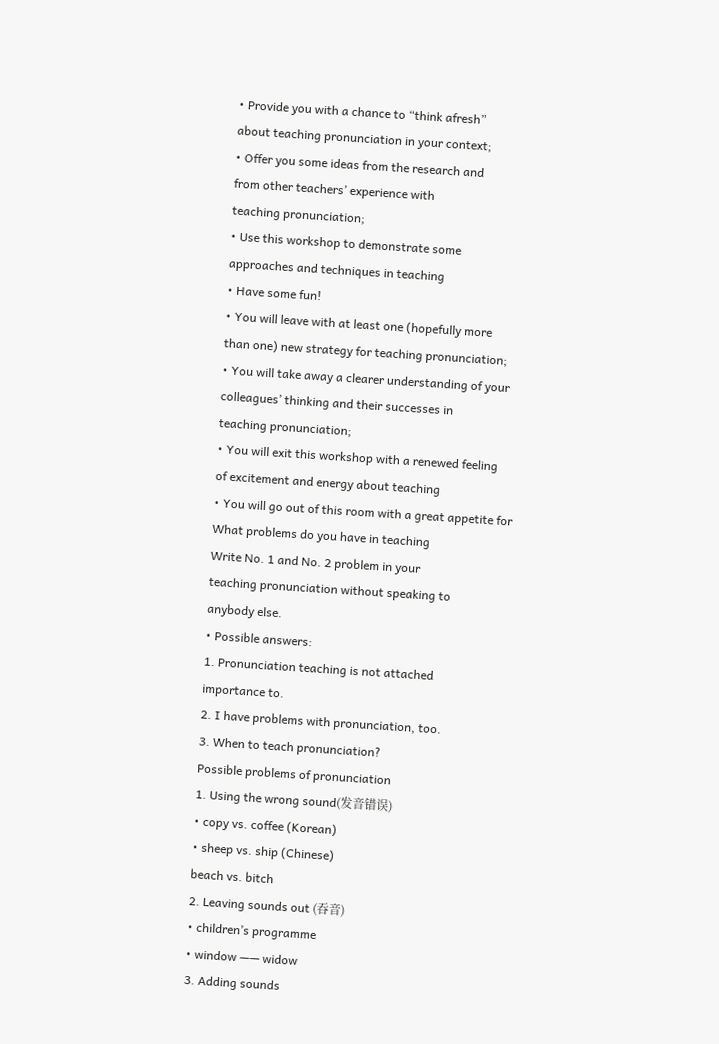• Provide you with a chance to “think afresh”
about teaching pronunciation in your context;
• Offer you some ideas from the research and
from other teachers’ experience with
teaching pronunciation;
• Use this workshop to demonstrate some
approaches and techniques in teaching
• Have some fun!
• You will leave with at least one (hopefully more
than one) new strategy for teaching pronunciation;
• You will take away a clearer understanding of your
colleagues’ thinking and their successes in
teaching pronunciation;
• You will exit this workshop with a renewed feeling
of excitement and energy about teaching
• You will go out of this room with a great appetite for
What problems do you have in teaching
Write No. 1 and No. 2 problem in your
teaching pronunciation without speaking to
anybody else.
• Possible answers:
1. Pronunciation teaching is not attached
importance to.
2. I have problems with pronunciation, too.
3. When to teach pronunciation?
Possible problems of pronunciation
1. Using the wrong sound(发音错误)
• copy vs. coffee (Korean)
• sheep vs. ship (Chinese)
beach vs. bitch
2. Leaving sounds out (吞音)
• children’s programme
• window —— widow
3. Adding sounds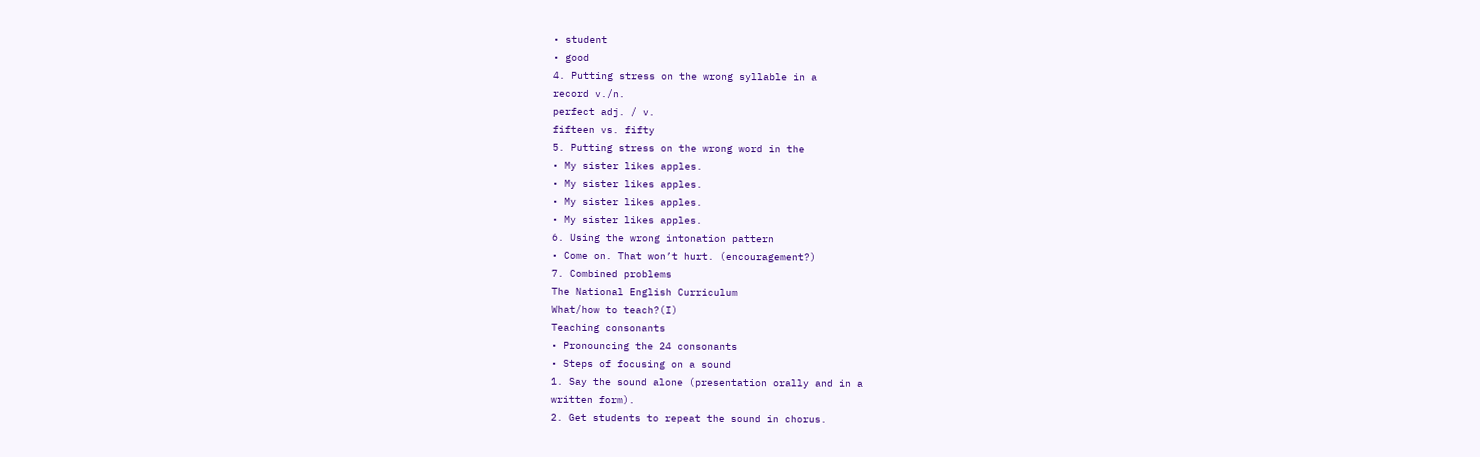• student
• good
4. Putting stress on the wrong syllable in a
record v./n.
perfect adj. / v.
fifteen vs. fifty
5. Putting stress on the wrong word in the
• My sister likes apples.
• My sister likes apples.
• My sister likes apples.
• My sister likes apples.
6. Using the wrong intonation pattern
• Come on. That won’t hurt. (encouragement?)
7. Combined problems
The National English Curriculum
What/how to teach?(I)
Teaching consonants
• Pronouncing the 24 consonants
• Steps of focusing on a sound
1. Say the sound alone (presentation orally and in a
written form).
2. Get students to repeat the sound in chorus.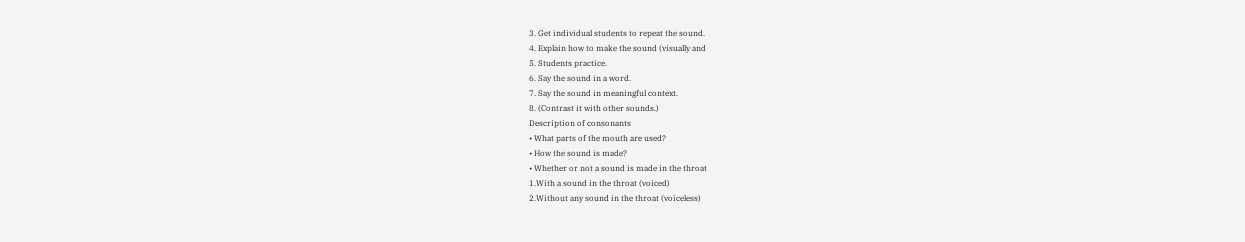3. Get individual students to repeat the sound.
4. Explain how to make the sound (visually and
5. Students practice.
6. Say the sound in a word.
7. Say the sound in meaningful context.
8. (Contrast it with other sounds.)
Description of consonants
• What parts of the mouth are used?
• How the sound is made?
• Whether or not a sound is made in the throat
1.With a sound in the throat (voiced)
2.Without any sound in the throat (voiceless)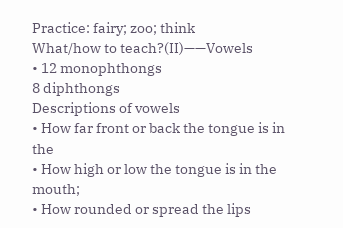Practice: fairy; zoo; think
What/how to teach?(II)——Vowels
• 12 monophthongs
8 diphthongs
Descriptions of vowels
• How far front or back the tongue is in the
• How high or low the tongue is in the mouth;
• How rounded or spread the lips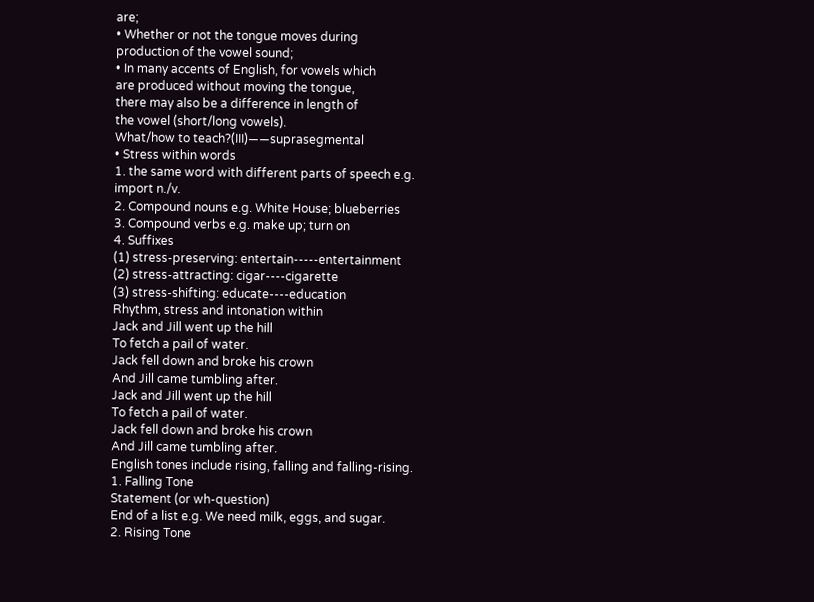are;
• Whether or not the tongue moves during
production of the vowel sound;
• In many accents of English, for vowels which
are produced without moving the tongue,
there may also be a difference in length of
the vowel (short/long vowels).
What/how to teach?(III)——suprasegmental
• Stress within words
1. the same word with different parts of speech e.g.
import n./v.
2. Compound nouns e.g. White House; blueberries
3. Compound verbs e.g. make up; turn on
4. Suffixes
(1) stress-preserving: entertain-----entertainment
(2) stress-attracting: cigar----cigarette
(3) stress-shifting: educate----education
Rhythm, stress and intonation within
Jack and Jill went up the hill
To fetch a pail of water.
Jack fell down and broke his crown
And Jill came tumbling after.
Jack and Jill went up the hill
To fetch a pail of water.
Jack fell down and broke his crown
And Jill came tumbling after.
English tones include rising, falling and falling-rising.
1. Falling Tone
Statement (or wh-question)
End of a list e.g. We need milk, eggs, and sugar.
2. Rising Tone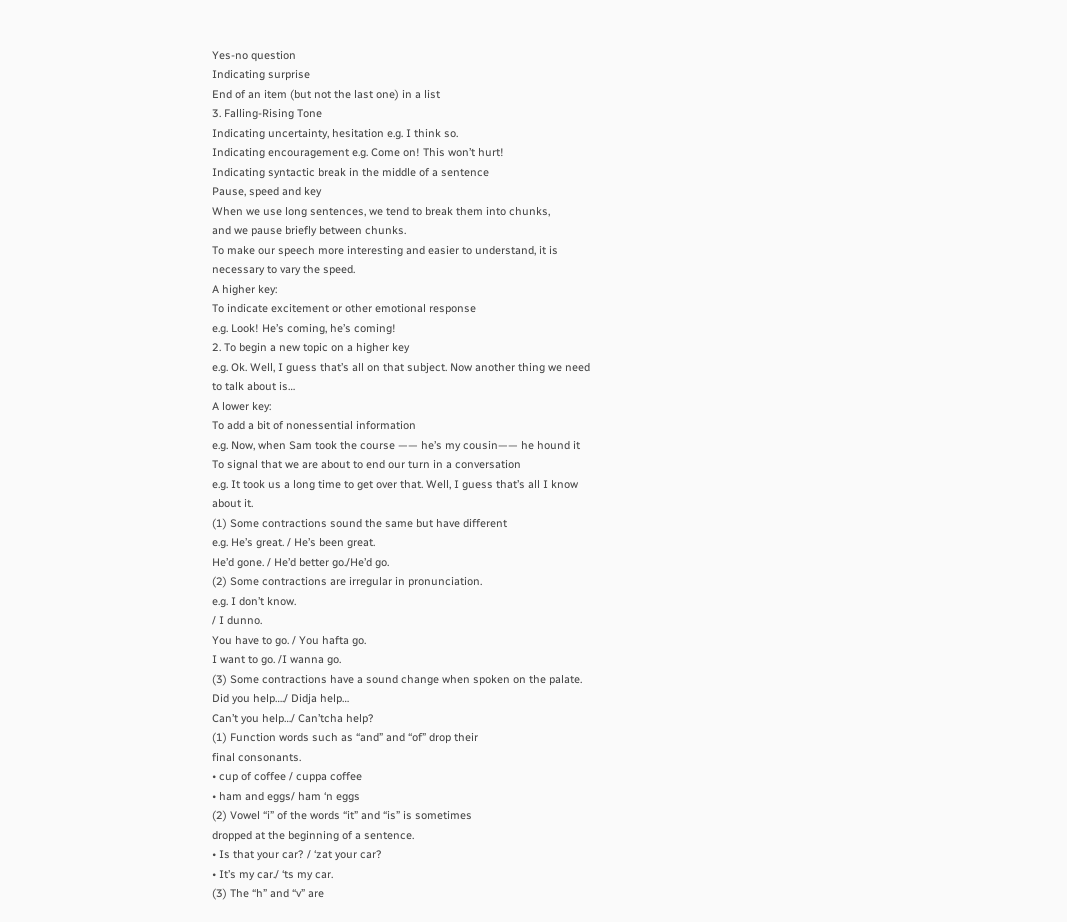Yes-no question
Indicating surprise
End of an item (but not the last one) in a list
3. Falling-Rising Tone
Indicating uncertainty, hesitation e.g. I think so.
Indicating encouragement e.g. Come on! This won’t hurt!
Indicating syntactic break in the middle of a sentence
Pause, speed and key
When we use long sentences, we tend to break them into chunks,
and we pause briefly between chunks.
To make our speech more interesting and easier to understand, it is
necessary to vary the speed.
A higher key:
To indicate excitement or other emotional response
e.g. Look! He’s coming, he’s coming!
2. To begin a new topic on a higher key
e.g. Ok. Well, I guess that’s all on that subject. Now another thing we need
to talk about is…
A lower key:
To add a bit of nonessential information
e.g. Now, when Sam took the course —— he’s my cousin—— he hound it
To signal that we are about to end our turn in a conversation
e.g. It took us a long time to get over that. Well, I guess that’s all I know
about it.
(1) Some contractions sound the same but have different
e.g. He’s great. / He’s been great.
He’d gone. / He’d better go./He’d go.
(2) Some contractions are irregular in pronunciation.
e.g. I don’t know.
/ I dunno.
You have to go. / You hafta go.
I want to go. /I wanna go.
(3) Some contractions have a sound change when spoken on the palate.
Did you help…./ Didja help…
Can’t you help…/ Can’tcha help?
(1) Function words such as “and” and “of” drop their
final consonants.
• cup of coffee / cuppa coffee
• ham and eggs/ ham ‘n eggs
(2) Vowel “i” of the words “it” and “is” is sometimes
dropped at the beginning of a sentence.
• Is that your car? / ‘zat your car?
• It’s my car./ ‘ts my car.
(3) The “h” and “v” are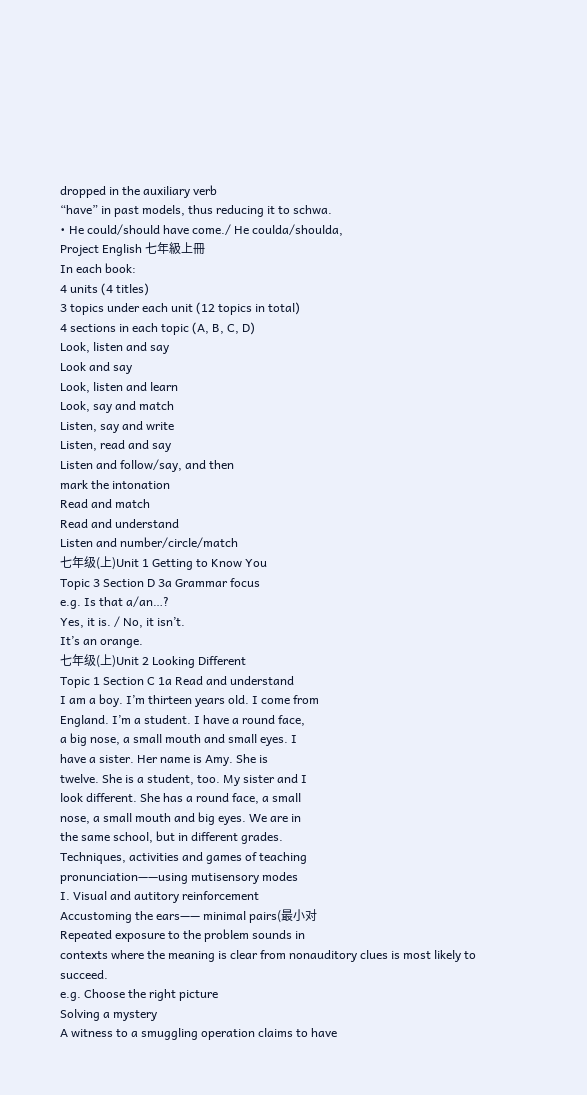dropped in the auxiliary verb
“have” in past models, thus reducing it to schwa.
• He could/should have come./ He coulda/shoulda,
Project English 七年級上冊
In each book:
4 units (4 titles)
3 topics under each unit (12 topics in total)
4 sections in each topic (A, B, C, D)
Look, listen and say
Look and say
Look, listen and learn
Look, say and match
Listen, say and write
Listen, read and say
Listen and follow/say, and then
mark the intonation
Read and match
Read and understand
Listen and number/circle/match
七年级(上)Unit 1 Getting to Know You
Topic 3 Section D 3a Grammar focus
e.g. Is that a/an…?
Yes, it is. / No, it isn’t.
It’s an orange.
七年级(上)Unit 2 Looking Different
Topic 1 Section C 1a Read and understand
I am a boy. I’m thirteen years old. I come from
England. I’m a student. I have a round face,
a big nose, a small mouth and small eyes. I
have a sister. Her name is Amy. She is
twelve. She is a student, too. My sister and I
look different. She has a round face, a small
nose, a small mouth and big eyes. We are in
the same school, but in different grades.
Techniques, activities and games of teaching
pronunciation——using mutisensory modes
I. Visual and autitory reinforcement
Accustoming the ears—— minimal pairs(最小对
Repeated exposure to the problem sounds in
contexts where the meaning is clear from nonauditory clues is most likely to succeed.
e.g. Choose the right picture
Solving a mystery
A witness to a smuggling operation claims to have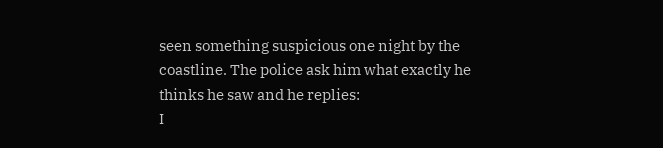seen something suspicious one night by the
coastline. The police ask him what exactly he
thinks he saw and he replies:
I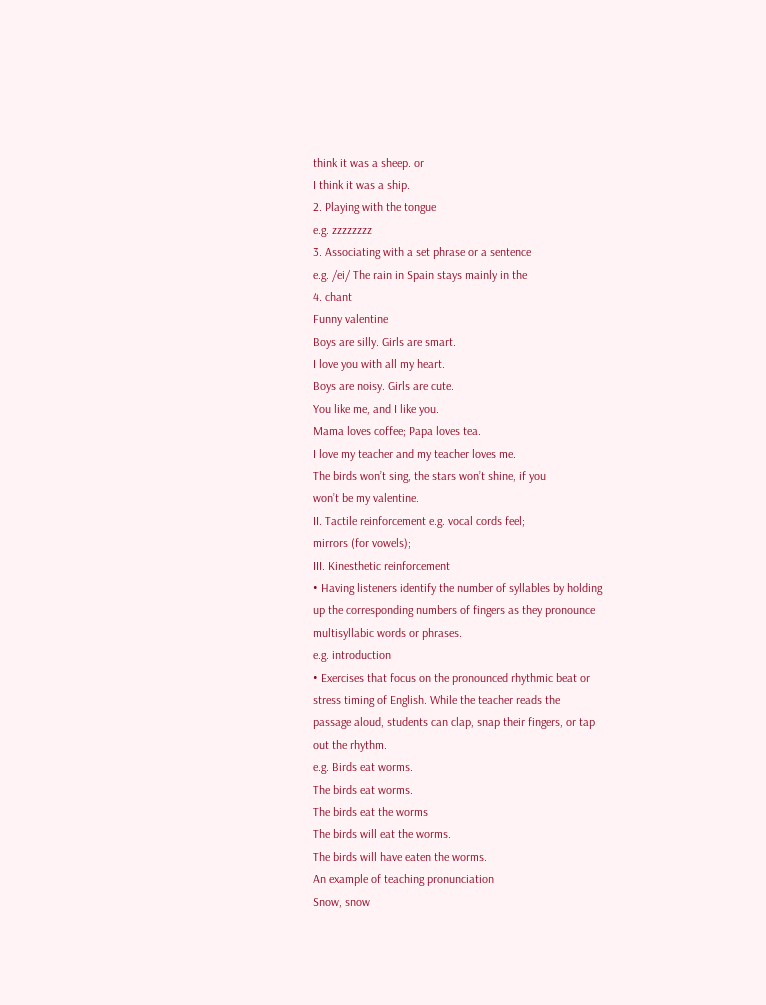think it was a sheep. or
I think it was a ship.
2. Playing with the tongue
e.g. zzzzzzzz
3. Associating with a set phrase or a sentence
e.g. /ei/ The rain in Spain stays mainly in the
4. chant
Funny valentine
Boys are silly. Girls are smart.
I love you with all my heart.
Boys are noisy. Girls are cute.
You like me, and I like you.
Mama loves coffee; Papa loves tea.
I love my teacher and my teacher loves me.
The birds won’t sing, the stars won’t shine, if you
won’t be my valentine.
II. Tactile reinforcement e.g. vocal cords feel;
mirrors (for vowels);
III. Kinesthetic reinforcement
• Having listeners identify the number of syllables by holding
up the corresponding numbers of fingers as they pronounce
multisyllabic words or phrases.
e.g. introduction
• Exercises that focus on the pronounced rhythmic beat or
stress timing of English. While the teacher reads the
passage aloud, students can clap, snap their fingers, or tap
out the rhythm.
e.g. Birds eat worms.
The birds eat worms.
The birds eat the worms
The birds will eat the worms.
The birds will have eaten the worms.
An example of teaching pronunciation
Snow, snow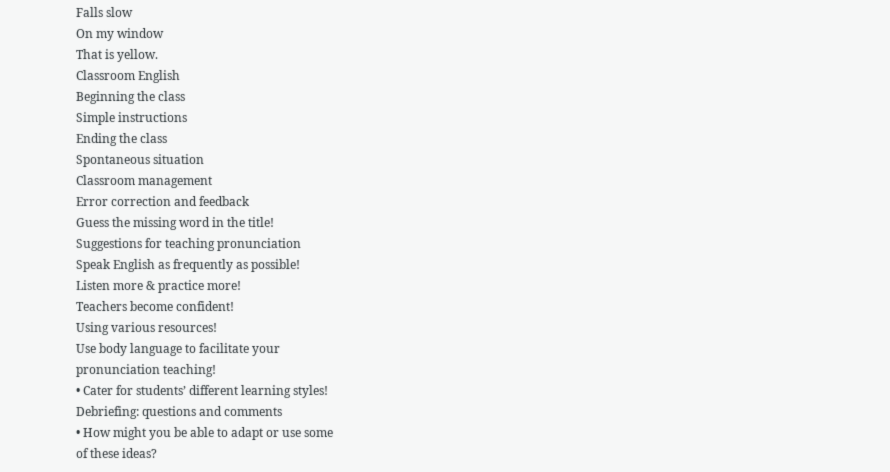Falls slow
On my window
That is yellow.
Classroom English
Beginning the class
Simple instructions
Ending the class
Spontaneous situation
Classroom management
Error correction and feedback
Guess the missing word in the title!
Suggestions for teaching pronunciation
Speak English as frequently as possible!
Listen more & practice more!
Teachers become confident!
Using various resources!
Use body language to facilitate your
pronunciation teaching!
• Cater for students’ different learning styles!
Debriefing: questions and comments
• How might you be able to adapt or use some
of these ideas?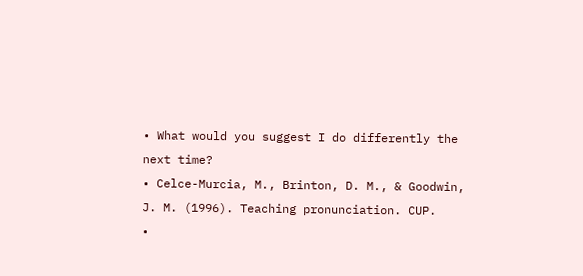• What would you suggest I do differently the
next time?
• Celce-Murcia, M., Brinton, D. M., & Goodwin,
J. M. (1996). Teaching pronunciation. CUP.
•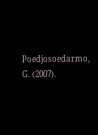Poedjosoedarmo, G. (2007).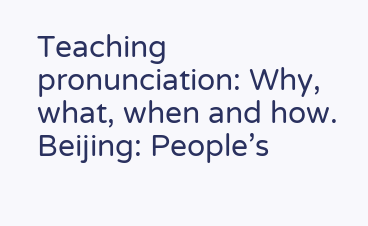Teaching
pronunciation: Why, what, when and how.
Beijing: People’s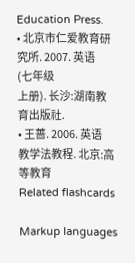Education Press.
• 北京市仁爱教育研究所. 2007. 英语(七年级
上册). 长沙:湖南教育出版社.
• 王蔷. 2006. 英语教学法教程. 北京:高等教育
Related flashcards

Markup languages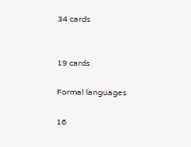34 cards


19 cards

Formal languages

16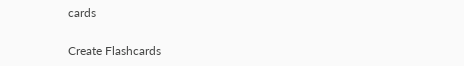cards

Create Flashcards